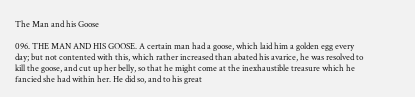The Man and his Goose

096. THE MAN AND HIS GOOSE. A certain man had a goose, which laid him a golden egg every day; but not contented with this, which rather increased than abated his avarice, he was resolved to kill the goose, and cut up her belly, so that he might come at the inexhaustible treasure which he fancied she had within her. He did so, and to his great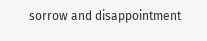sorrow and disappointment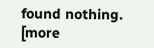found nothing. [more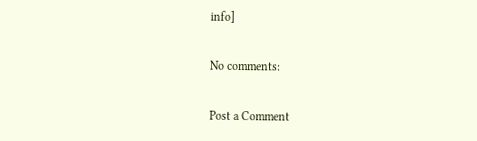info]

No comments:

Post a Comment